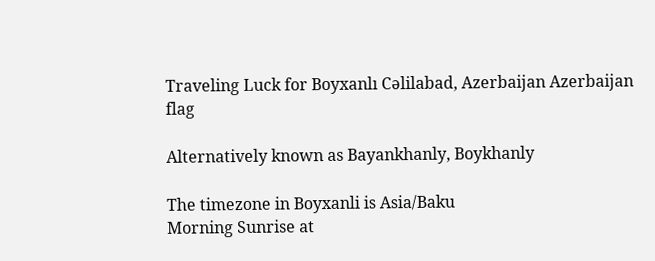Traveling Luck for Boyxanlı Cǝlilabad, Azerbaijan Azerbaijan flag

Alternatively known as Bayankhanly, Boykhanly

The timezone in Boyxanli is Asia/Baku
Morning Sunrise at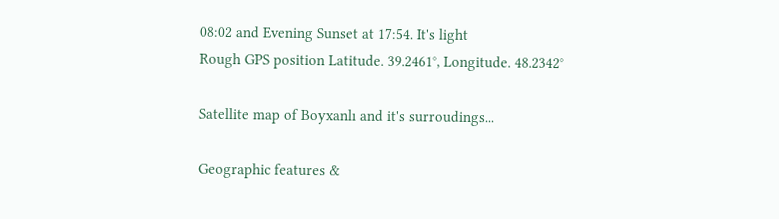08:02 and Evening Sunset at 17:54. It's light
Rough GPS position Latitude. 39.2461°, Longitude. 48.2342°

Satellite map of Boyxanlı and it's surroudings...

Geographic features &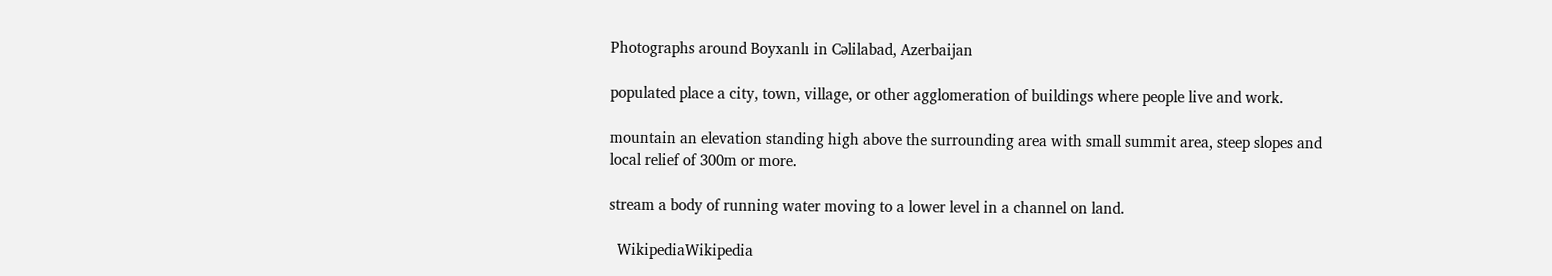Photographs around Boyxanlı in Cǝlilabad, Azerbaijan

populated place a city, town, village, or other agglomeration of buildings where people live and work.

mountain an elevation standing high above the surrounding area with small summit area, steep slopes and local relief of 300m or more.

stream a body of running water moving to a lower level in a channel on land.

  WikipediaWikipedia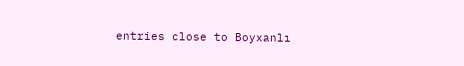entries close to Boyxanlı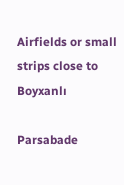Airfields or small strips close to Boyxanlı

Parsabade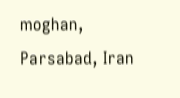moghan, Parsabad, Iran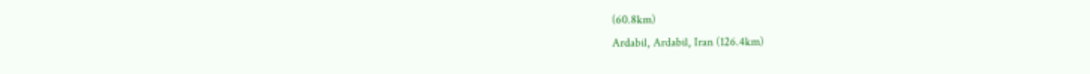(60.8km)
Ardabil, Ardabil, Iran (126.4km)